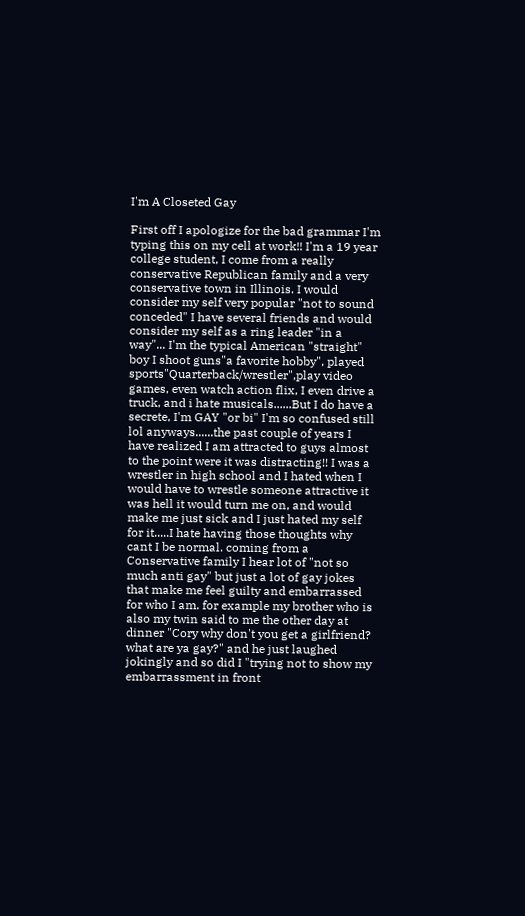I'm A Closeted Gay

First off I apologize for the bad grammar I'm typing this on my cell at work!! I'm a 19 year college student, I come from a really conservative Republican family and a very conservative town in Illinois. I would consider my self very popular "not to sound conceded" I have several friends and would consider my self as a ring leader "in a way"... I'm the typical American "straight" boy I shoot guns"a favorite hobby", played sports"Quarterback/wrestler",play video games, even watch action flix, I even drive a truck, and i hate musicals......But I do have a secrete, I'm GAY "or bi" I'm so confused still lol anyways......the past couple of years I have realized I am attracted to guys almost to the point were it was distracting!! I was a wrestler in high school and I hated when I would have to wrestle someone attractive it was hell it would turn me on, and would make me just sick and I just hated my self for it.....I hate having those thoughts why cant I be normal. coming from a Conservative family I hear lot of "not so much anti gay" but just a lot of gay jokes that make me feel guilty and embarrassed for who I am. for example my brother who is also my twin said to me the other day at dinner "Cory why don't you get a girlfriend? what are ya gay?" and he just laughed jokingly and so did I "trying not to show my embarrassment in front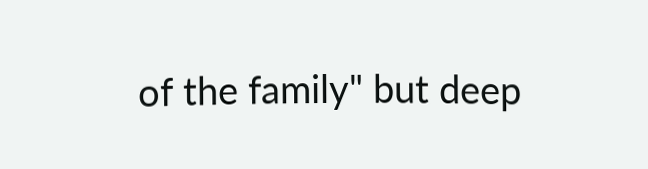of the family" but deep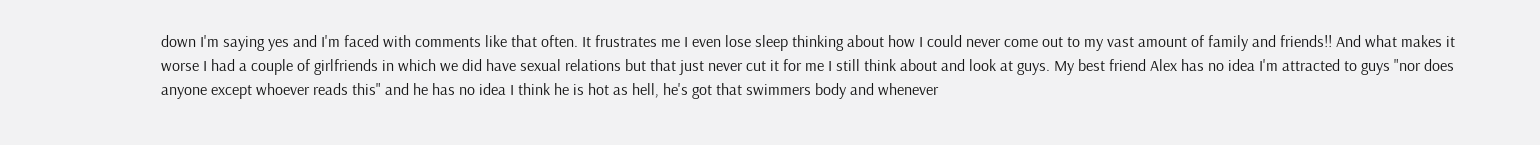down I'm saying yes and I'm faced with comments like that often. It frustrates me I even lose sleep thinking about how I could never come out to my vast amount of family and friends!! And what makes it worse I had a couple of girlfriends in which we did have sexual relations but that just never cut it for me I still think about and look at guys. My best friend Alex has no idea I'm attracted to guys "nor does anyone except whoever reads this" and he has no idea I think he is hot as hell, he's got that swimmers body and whenever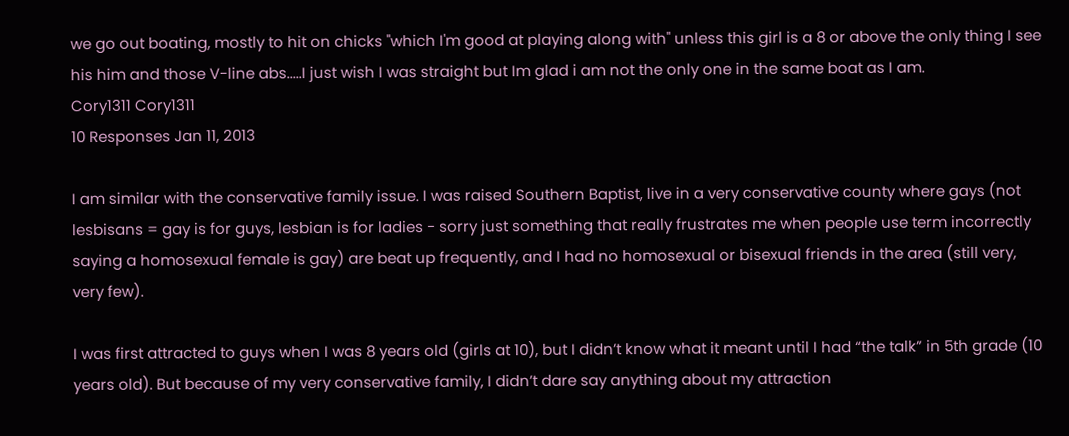we go out boating, mostly to hit on chicks "which I'm good at playing along with" unless this girl is a 8 or above the only thing I see his him and those V-line abs.....I just wish I was straight but Im glad i am not the only one in the same boat as I am.
Cory1311 Cory1311
10 Responses Jan 11, 2013

I am similar with the conservative family issue. I was raised Southern Baptist, live in a very conservative county where gays (not lesbisans = gay is for guys, lesbian is for ladies - sorry just something that really frustrates me when people use term incorrectly saying a homosexual female is gay) are beat up frequently, and I had no homosexual or bisexual friends in the area (still very, very few).

I was first attracted to guys when I was 8 years old (girls at 10), but I didn’t know what it meant until I had “the talk” in 5th grade (10 years old). But because of my very conservative family, I didn’t dare say anything about my attraction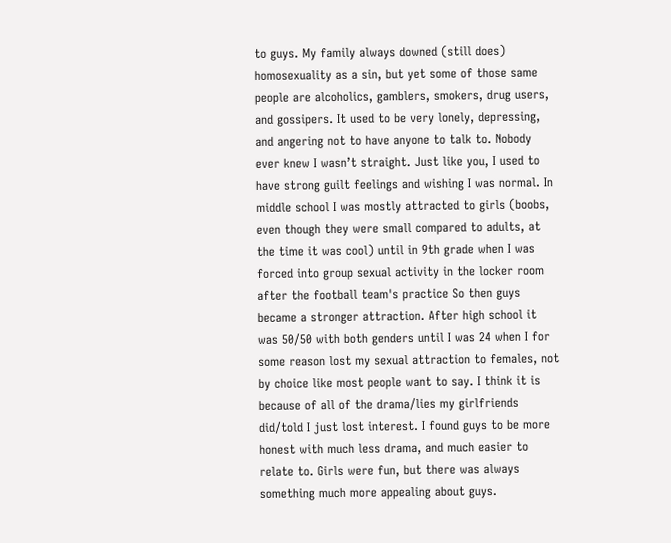to guys. My family always downed (still does) homosexuality as a sin, but yet some of those same people are alcoholics, gamblers, smokers, drug users, and gossipers. It used to be very lonely, depressing, and angering not to have anyone to talk to. Nobody ever knew I wasn’t straight. Just like you, I used to have strong guilt feelings and wishing I was normal. In middle school I was mostly attracted to girls (boobs, even though they were small compared to adults, at the time it was cool) until in 9th grade when I was forced into group sexual activity in the locker room after the football team's practice So then guys became a stronger attraction. After high school it was 50/50 with both genders until I was 24 when I for some reason lost my sexual attraction to females, not by choice like most people want to say. I think it is because of all of the drama/lies my girlfriends did/told I just lost interest. I found guys to be more honest with much less drama, and much easier to relate to. Girls were fun, but there was always something much more appealing about guys.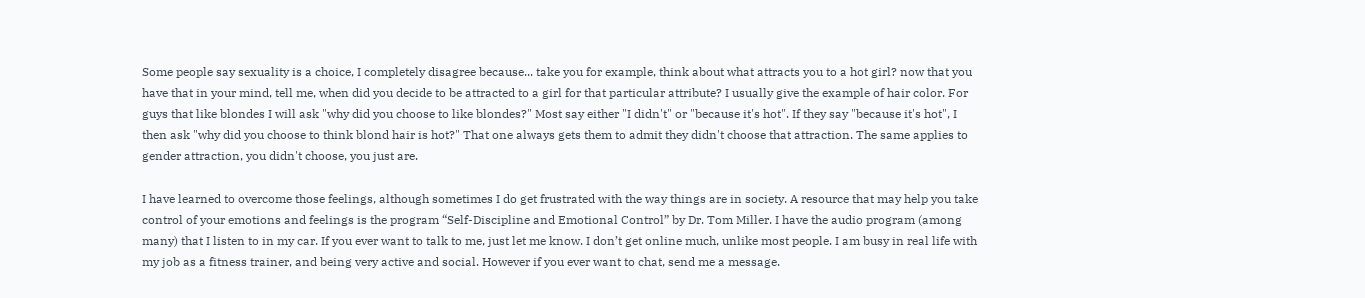Some people say sexuality is a choice, I completely disagree because... take you for example, think about what attracts you to a hot girl? now that you have that in your mind, tell me, when did you decide to be attracted to a girl for that particular attribute? I usually give the example of hair color. For guys that like blondes I will ask "why did you choose to like blondes?" Most say either "I didn't" or "because it's hot". If they say "because it's hot", I then ask "why did you choose to think blond hair is hot?" That one always gets them to admit they didn't choose that attraction. The same applies to gender attraction, you didn't choose, you just are.

I have learned to overcome those feelings, although sometimes I do get frustrated with the way things are in society. A resource that may help you take control of your emotions and feelings is the program “Self-Discipline and Emotional Control” by Dr. Tom Miller. I have the audio program (among many) that I listen to in my car. If you ever want to talk to me, just let me know. I don’t get online much, unlike most people. I am busy in real life with my job as a fitness trainer, and being very active and social. However if you ever want to chat, send me a message.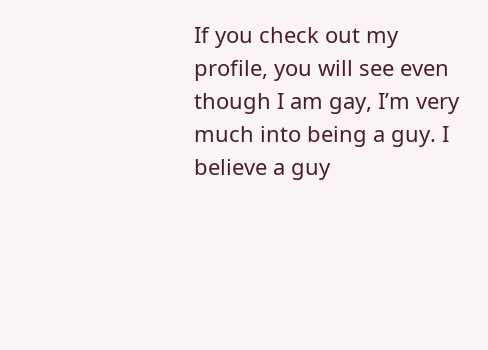If you check out my profile, you will see even though I am gay, I’m very much into being a guy. I believe a guy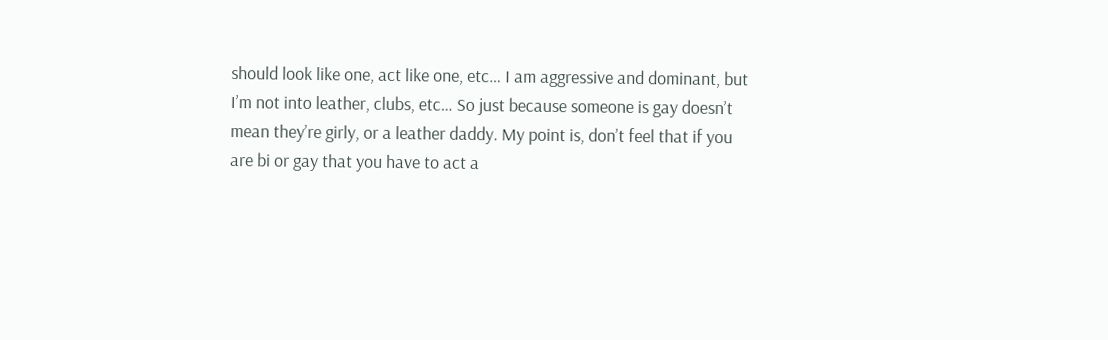should look like one, act like one, etc… I am aggressive and dominant, but I’m not into leather, clubs, etc… So just because someone is gay doesn’t mean they’re girly, or a leather daddy. My point is, don’t feel that if you are bi or gay that you have to act a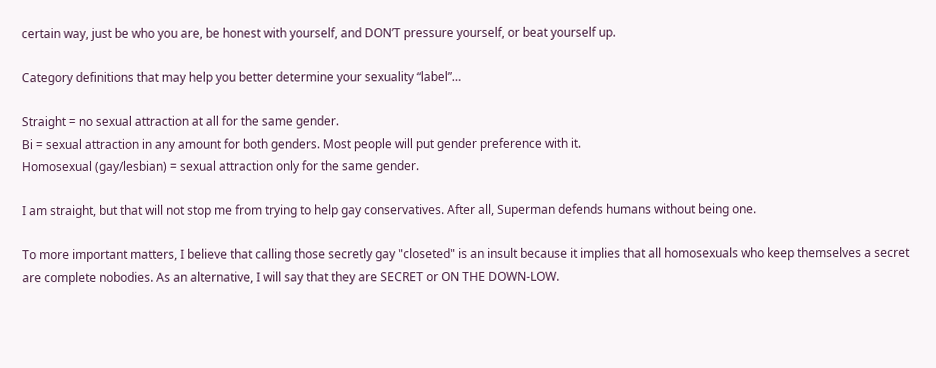certain way, just be who you are, be honest with yourself, and DON’T pressure yourself, or beat yourself up.

Category definitions that may help you better determine your sexuality “label”…

Straight = no sexual attraction at all for the same gender.
Bi = sexual attraction in any amount for both genders. Most people will put gender preference with it.
Homosexual (gay/lesbian) = sexual attraction only for the same gender.

I am straight, but that will not stop me from trying to help gay conservatives. After all, Superman defends humans without being one.

To more important matters, I believe that calling those secretly gay "closeted" is an insult because it implies that all homosexuals who keep themselves a secret are complete nobodies. As an alternative, I will say that they are SECRET or ON THE DOWN-LOW.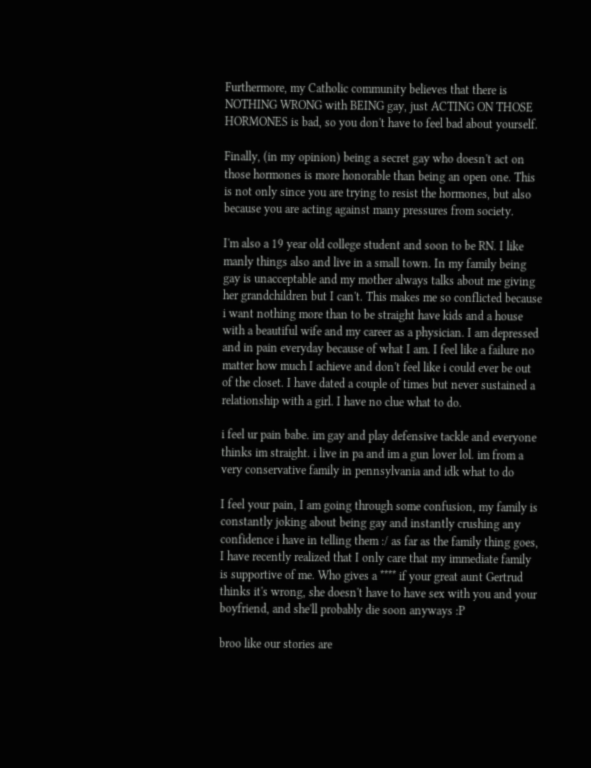Furthermore, my Catholic community believes that there is NOTHING WRONG with BEING gay, just ACTING ON THOSE HORMONES is bad, so you don't have to feel bad about yourself.

Finally, (in my opinion) being a secret gay who doesn't act on those hormones is more honorable than being an open one. This is not only since you are trying to resist the hormones, but also because you are acting against many pressures from society.

I'm also a 19 year old college student and soon to be RN. I like manly things also and live in a small town. In my family being gay is unacceptable and my mother always talks about me giving her grandchildren but I can't. This makes me so conflicted because i want nothing more than to be straight have kids and a house with a beautiful wife and my career as a physician. I am depressed and in pain everyday because of what I am. I feel like a failure no matter how much I achieve and don't feel like i could ever be out of the closet. I have dated a couple of times but never sustained a relationship with a girl. I have no clue what to do.

i feel ur pain babe. im gay and play defensive tackle and everyone thinks im straight. i live in pa and im a gun lover lol. im from a very conservative family in pennsylvania and idk what to do

I feel your pain, I am going through some confusion, my family is constantly joking about being gay and instantly crushing any confidence i have in telling them :/ as far as the family thing goes, I have recently realized that I only care that my immediate family is supportive of me. Who gives a **** if your great aunt Gertrud thinks it's wrong, she doesn't have to have sex with you and your boyfriend, and she'll probably die soon anyways :P

broo like our stories are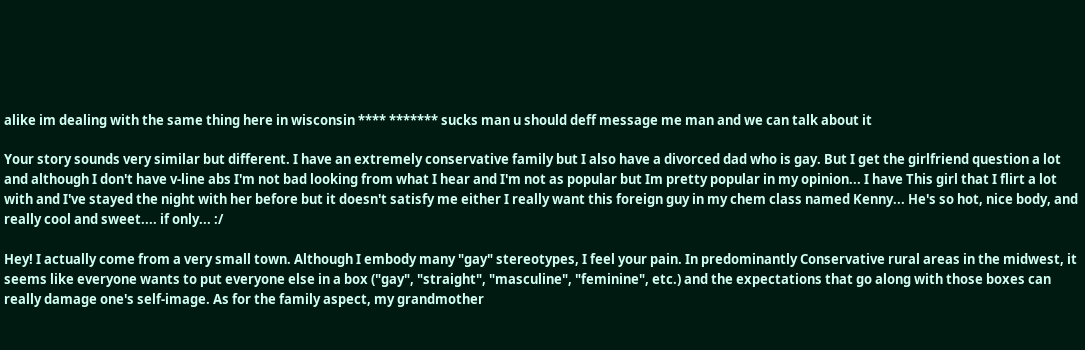alike im dealing with the same thing here in wisconsin **** ******* sucks man u should deff message me man and we can talk about it

Your story sounds very similar but different. I have an extremely conservative family but I also have a divorced dad who is gay. But I get the girlfriend question a lot and although I don't have v-line abs I'm not bad looking from what I hear and I'm not as popular but Im pretty popular in my opinion... I have This girl that I flirt a lot with and I've stayed the night with her before but it doesn't satisfy me either I really want this foreign guy in my chem class named Kenny... He's so hot, nice body, and really cool and sweet.... if only... :/

Hey! I actually come from a very small town. Although I embody many "gay" stereotypes, I feel your pain. In predominantly Conservative rural areas in the midwest, it seems like everyone wants to put everyone else in a box ("gay", "straight", "masculine", "feminine", etc.) and the expectations that go along with those boxes can really damage one's self-image. As for the family aspect, my grandmother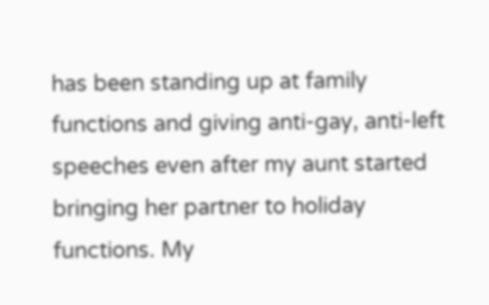has been standing up at family functions and giving anti-gay, anti-left speeches even after my aunt started bringing her partner to holiday functions. My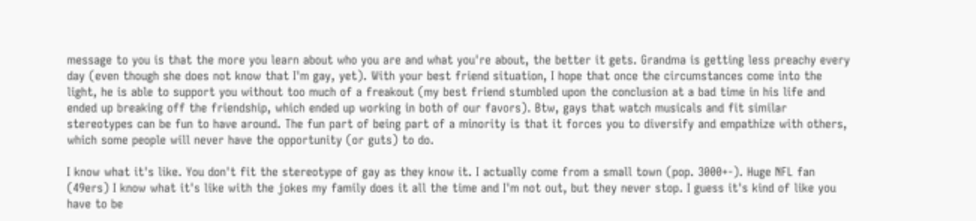message to you is that the more you learn about who you are and what you're about, the better it gets. Grandma is getting less preachy every day (even though she does not know that I'm gay, yet). With your best friend situation, I hope that once the circumstances come into the light, he is able to support you without too much of a freakout (my best friend stumbled upon the conclusion at a bad time in his life and ended up breaking off the friendship, which ended up working in both of our favors). Btw, gays that watch musicals and fit similar stereotypes can be fun to have around. The fun part of being part of a minority is that it forces you to diversify and empathize with others, which some people will never have the opportunity (or guts) to do.

I know what it's like. You don't fit the stereotype of gay as they know it. I actually come from a small town (pop. 3000+-). Huge NFL fan (49ers) I know what it's like with the jokes my family does it all the time and I'm not out, but they never stop. I guess it's kind of like you have to be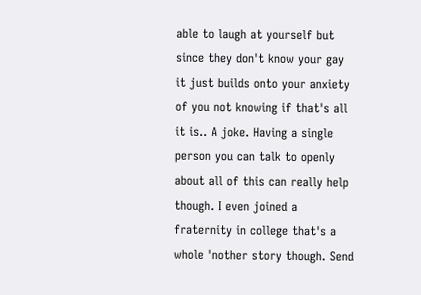able to laugh at yourself but since they don't know your gay it just builds onto your anxiety of you not knowing if that's all it is.. A joke. Having a single person you can talk to openly about all of this can really help though. I even joined a fraternity in college that's a whole 'nother story though. Send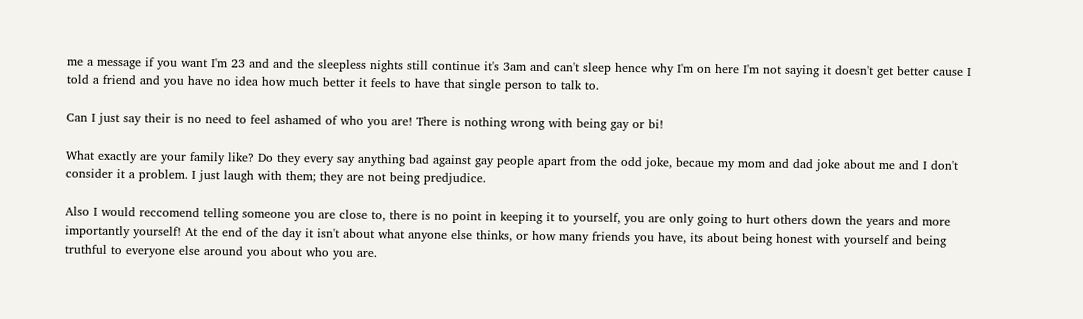me a message if you want I'm 23 and and the sleepless nights still continue it's 3am and can't sleep hence why I'm on here I'm not saying it doesn't get better cause I told a friend and you have no idea how much better it feels to have that single person to talk to.

Can I just say their is no need to feel ashamed of who you are! There is nothing wrong with being gay or bi!

What exactly are your family like? Do they every say anything bad against gay people apart from the odd joke, becaue my mom and dad joke about me and I don't consider it a problem. I just laugh with them; they are not being predjudice.

Also I would reccomend telling someone you are close to, there is no point in keeping it to yourself, you are only going to hurt others down the years and more importantly yourself! At the end of the day it isn't about what anyone else thinks, or how many friends you have, its about being honest with yourself and being truthful to everyone else around you about who you are.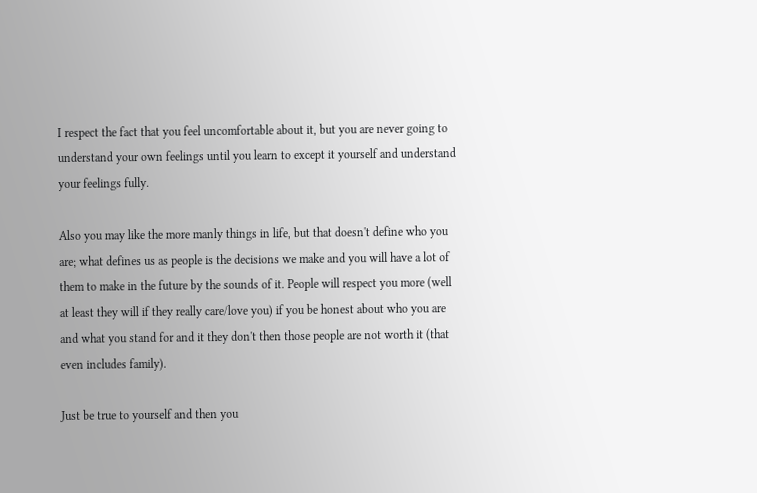I respect the fact that you feel uncomfortable about it, but you are never going to understand your own feelings until you learn to except it yourself and understand your feelings fully.

Also you may like the more manly things in life, but that doesn't define who you are; what defines us as people is the decisions we make and you will have a lot of them to make in the future by the sounds of it. People will respect you more (well at least they will if they really care/love you) if you be honest about who you are and what you stand for and it they don't then those people are not worth it (that even includes family).

Just be true to yourself and then you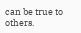can be true to others.